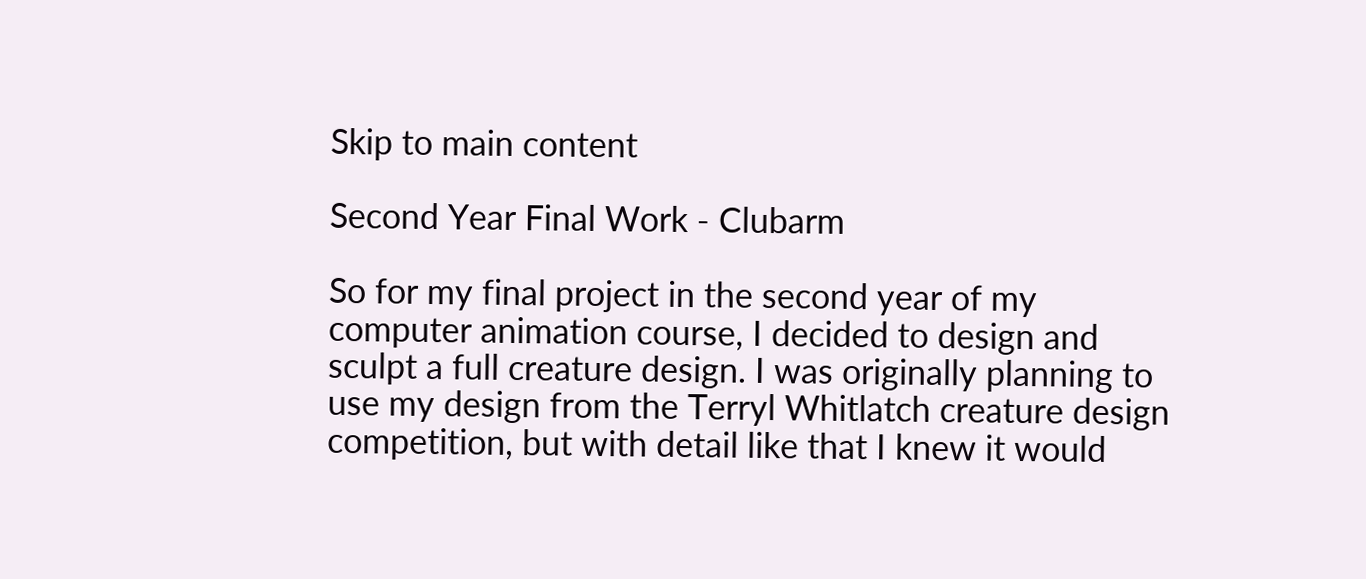Skip to main content

Second Year Final Work - Clubarm

So for my final project in the second year of my computer animation course, I decided to design and sculpt a full creature design. I was originally planning to use my design from the Terryl Whitlatch creature design competition, but with detail like that I knew it would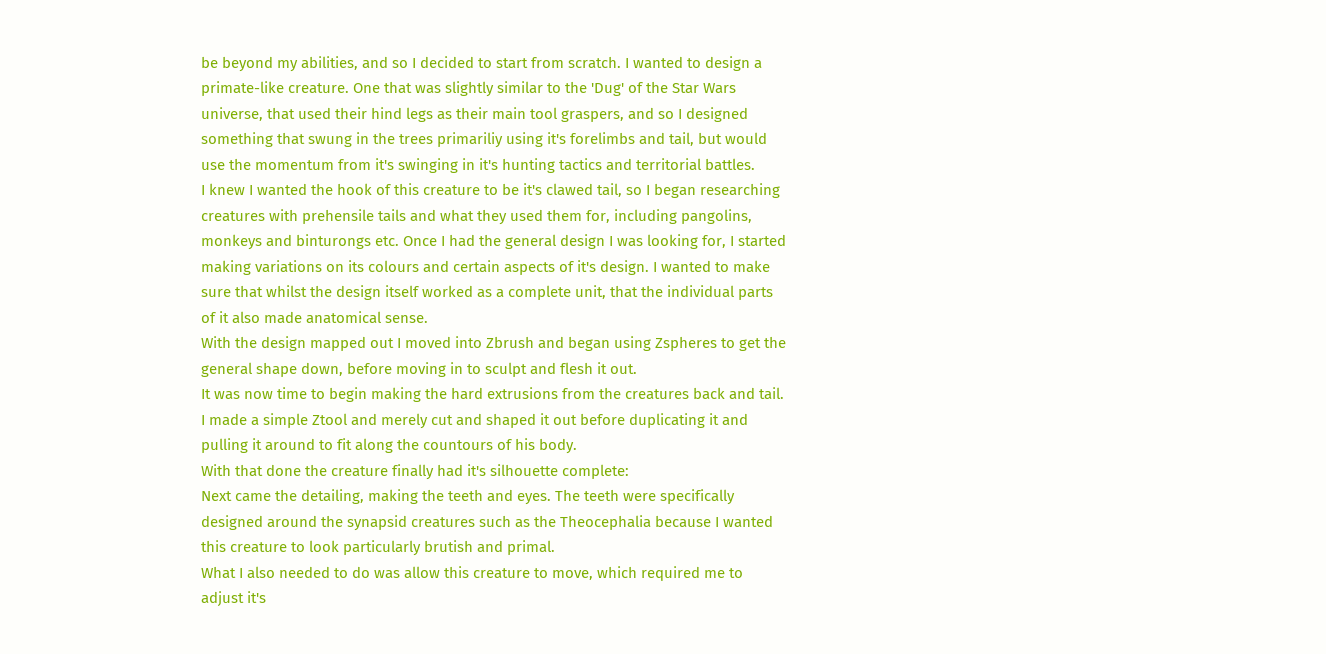be beyond my abilities, and so I decided to start from scratch. I wanted to design a primate-like creature. One that was slightly similar to the 'Dug' of the Star Wars universe, that used their hind legs as their main tool graspers, and so I designed something that swung in the trees primariliy using it's forelimbs and tail, but would use the momentum from it's swinging in it's hunting tactics and territorial battles.
I knew I wanted the hook of this creature to be it's clawed tail, so I began researching creatures with prehensile tails and what they used them for, including pangolins, monkeys and binturongs etc. Once I had the general design I was looking for, I started making variations on its colours and certain aspects of it's design. I wanted to make sure that whilst the design itself worked as a complete unit, that the individual parts of it also made anatomical sense.
With the design mapped out I moved into Zbrush and began using Zspheres to get the general shape down, before moving in to sculpt and flesh it out.
It was now time to begin making the hard extrusions from the creatures back and tail. I made a simple Ztool and merely cut and shaped it out before duplicating it and pulling it around to fit along the countours of his body.
With that done the creature finally had it's silhouette complete:
Next came the detailing, making the teeth and eyes. The teeth were specifically designed around the synapsid creatures such as the Theocephalia because I wanted this creature to look particularly brutish and primal.
What I also needed to do was allow this creature to move, which required me to adjust it's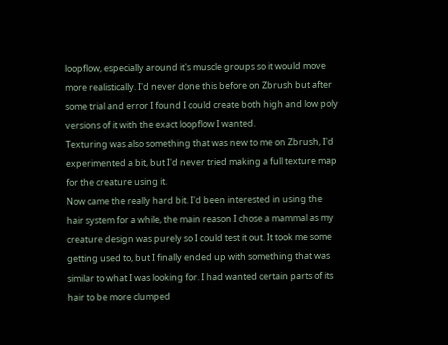loopflow, especially around it's muscle groups so it would move more realistically. I'd never done this before on Zbrush but after some trial and error I found I could create both high and low poly versions of it with the exact loopflow I wanted.
Texturing was also something that was new to me on Zbrush, I'd experimented a bit, but I'd never tried making a full texture map for the creature using it.
Now came the really hard bit. I'd been interested in using the hair system for a while, the main reason I chose a mammal as my creature design was purely so I could test it out. It took me some getting used to, but I finally ended up with something that was similar to what I was looking for. I had wanted certain parts of its hair to be more clumped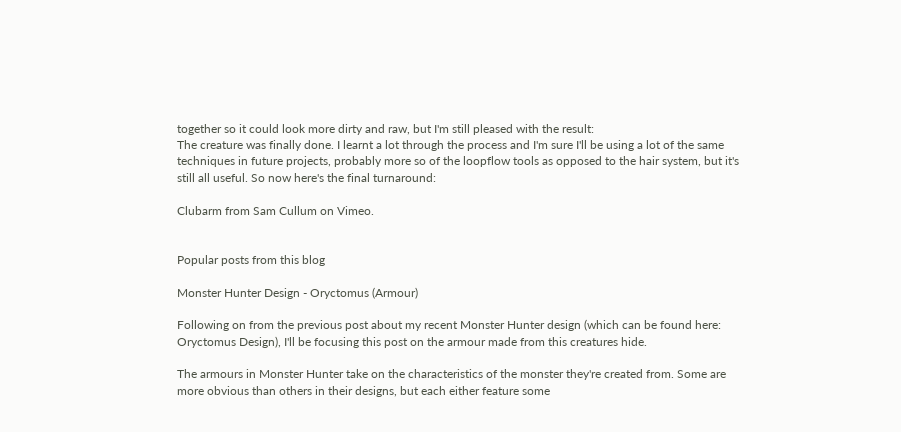together so it could look more dirty and raw, but I'm still pleased with the result:
The creature was finally done. I learnt a lot through the process and I'm sure I'll be using a lot of the same techniques in future projects, probably more so of the loopflow tools as opposed to the hair system, but it's still all useful. So now here's the final turnaround:

Clubarm from Sam Cullum on Vimeo.


Popular posts from this blog

Monster Hunter Design - Oryctomus (Armour)

Following on from the previous post about my recent Monster Hunter design (which can be found here: Oryctomus Design), I'll be focusing this post on the armour made from this creatures hide.

The armours in Monster Hunter take on the characteristics of the monster they're created from. Some are more obvious than others in their designs, but each either feature some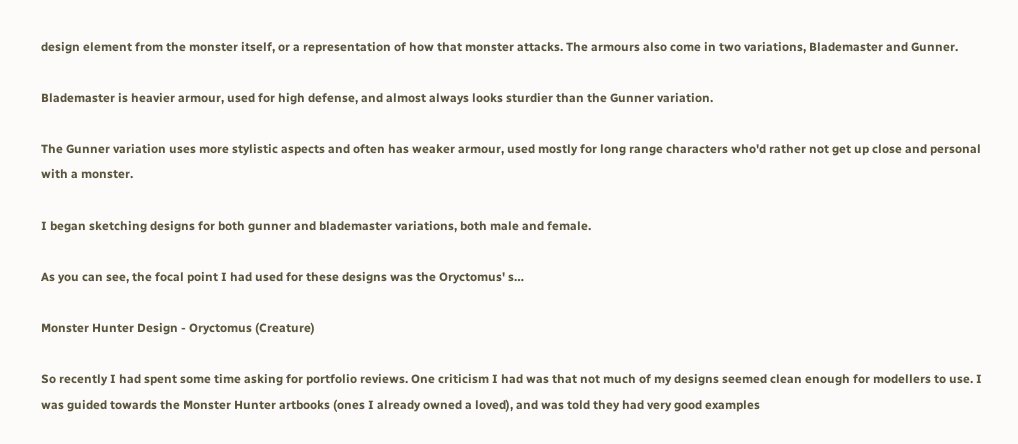design element from the monster itself, or a representation of how that monster attacks. The armours also come in two variations, Blademaster and Gunner.

Blademaster is heavier armour, used for high defense, and almost always looks sturdier than the Gunner variation.

The Gunner variation uses more stylistic aspects and often has weaker armour, used mostly for long range characters who'd rather not get up close and personal with a monster.

I began sketching designs for both gunner and blademaster variations, both male and female.

As you can see, the focal point I had used for these designs was the Oryctomus' s…

Monster Hunter Design - Oryctomus (Creature)

So recently I had spent some time asking for portfolio reviews. One criticism I had was that not much of my designs seemed clean enough for modellers to use. I was guided towards the Monster Hunter artbooks (ones I already owned a loved), and was told they had very good examples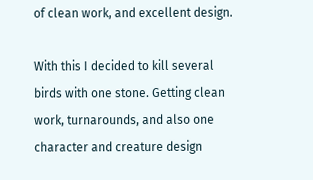of clean work, and excellent design.

With this I decided to kill several birds with one stone. Getting clean work, turnarounds, and also one character and creature design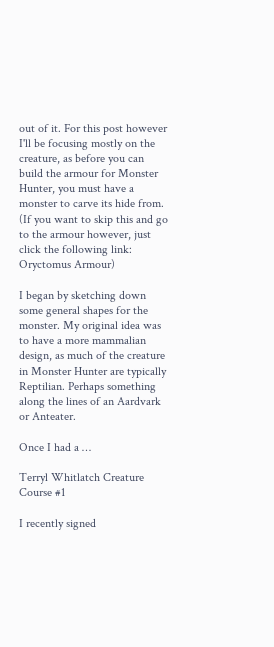out of it. For this post however I'll be focusing mostly on the creature, as before you can build the armour for Monster Hunter, you must have a monster to carve its hide from. (If you want to skip this and go to the armour however, just click the following link: Oryctomus Armour)

I began by sketching down some general shapes for the monster. My original idea was to have a more mammalian design, as much of the creature in Monster Hunter are typically Reptilian. Perhaps something along the lines of an Aardvark or Anteater.

Once I had a …

Terryl Whitlatch Creature Course #1

I recently signed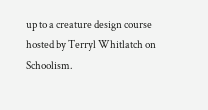up to a creature design course hosted by Terryl Whitlatch on Schoolism.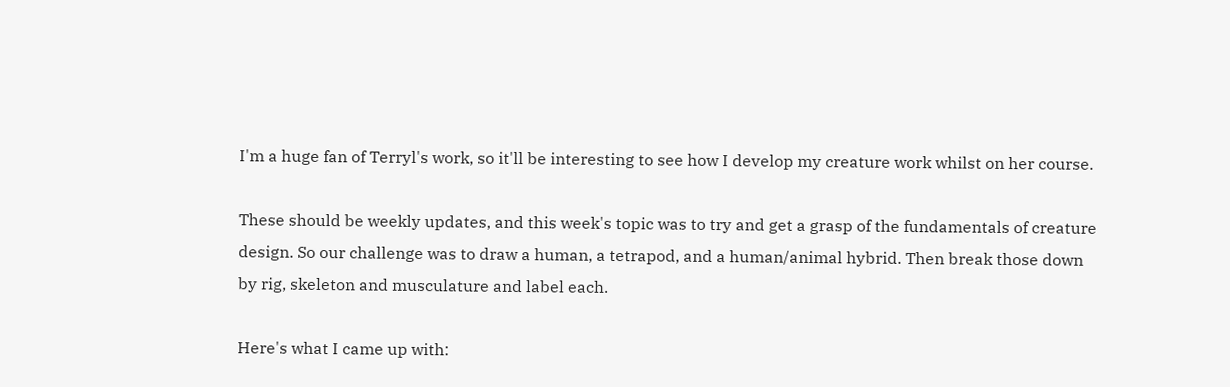I'm a huge fan of Terryl's work, so it'll be interesting to see how I develop my creature work whilst on her course.

These should be weekly updates, and this week's topic was to try and get a grasp of the fundamentals of creature design. So our challenge was to draw a human, a tetrapod, and a human/animal hybrid. Then break those down by rig, skeleton and musculature and label each.

Here's what I came up with: